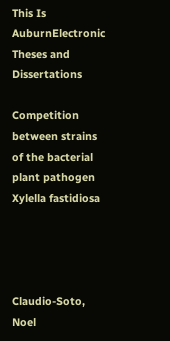This Is AuburnElectronic Theses and Dissertations

Competition between strains of the bacterial plant pathogen Xylella fastidiosa




Claudio-Soto, Noel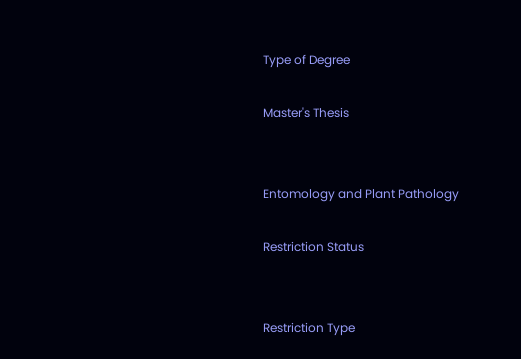Type of Degree

Master's Thesis


Entomology and Plant Pathology

Restriction Status


Restriction Type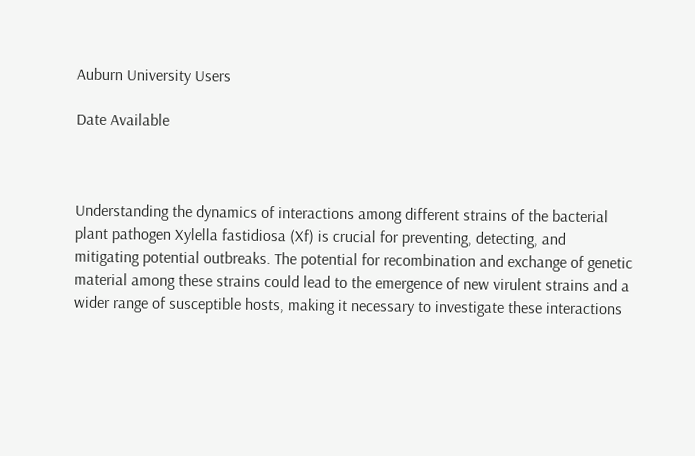Auburn University Users

Date Available



Understanding the dynamics of interactions among different strains of the bacterial plant pathogen Xylella fastidiosa (Xf) is crucial for preventing, detecting, and mitigating potential outbreaks. The potential for recombination and exchange of genetic material among these strains could lead to the emergence of new virulent strains and a wider range of susceptible hosts, making it necessary to investigate these interactions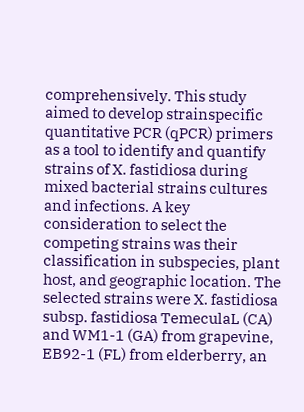comprehensively. This study aimed to develop strainspecific quantitative PCR (qPCR) primers as a tool to identify and quantify strains of X. fastidiosa during mixed bacterial strains cultures and infections. A key consideration to select the competing strains was their classification in subspecies, plant host, and geographic location. The selected strains were X. fastidiosa subsp. fastidiosa TemeculaL (CA) and WM1-1 (GA) from grapevine, EB92-1 (FL) from elderberry, an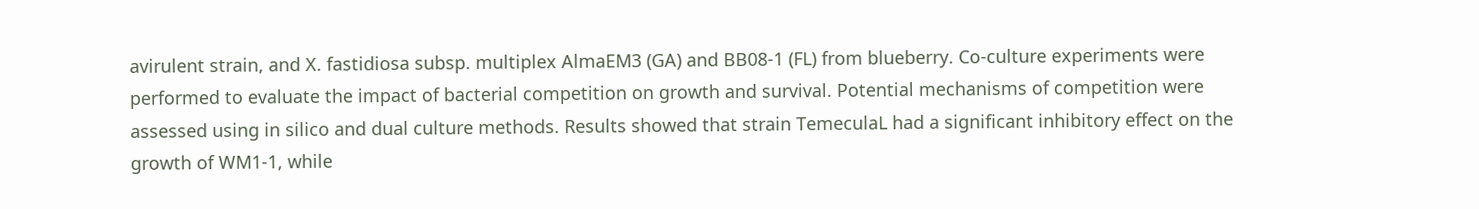avirulent strain, and X. fastidiosa subsp. multiplex AlmaEM3 (GA) and BB08-1 (FL) from blueberry. Co-culture experiments were performed to evaluate the impact of bacterial competition on growth and survival. Potential mechanisms of competition were assessed using in silico and dual culture methods. Results showed that strain TemeculaL had a significant inhibitory effect on the growth of WM1-1, while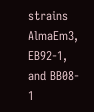strains AlmaEm3, EB92-1, and BB08- 1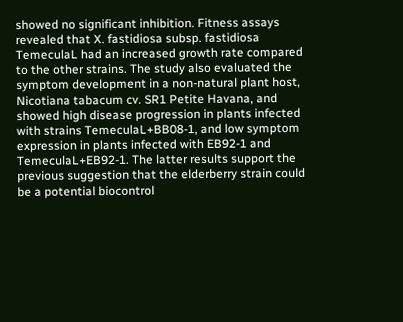showed no significant inhibition. Fitness assays revealed that X. fastidiosa subsp. fastidiosa TemeculaL had an increased growth rate compared to the other strains. The study also evaluated the symptom development in a non-natural plant host, Nicotiana tabacum cv. SR1 Petite Havana, and showed high disease progression in plants infected with strains TemeculaL+BB08-1, and low symptom expression in plants infected with EB92-1 and TemeculaL+EB92-1. The latter results support the previous suggestion that the elderberry strain could be a potential biocontrol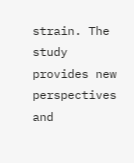strain. The study provides new perspectives and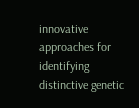innovative approaches for identifying distinctive genetic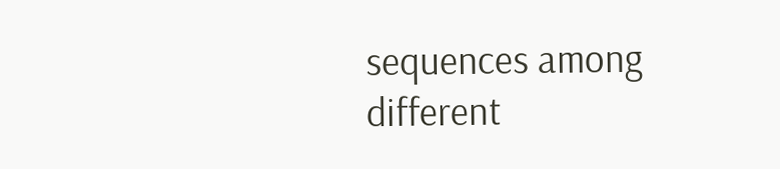sequences among different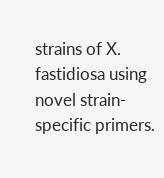strains of X. fastidiosa using novel strain-specific primers.